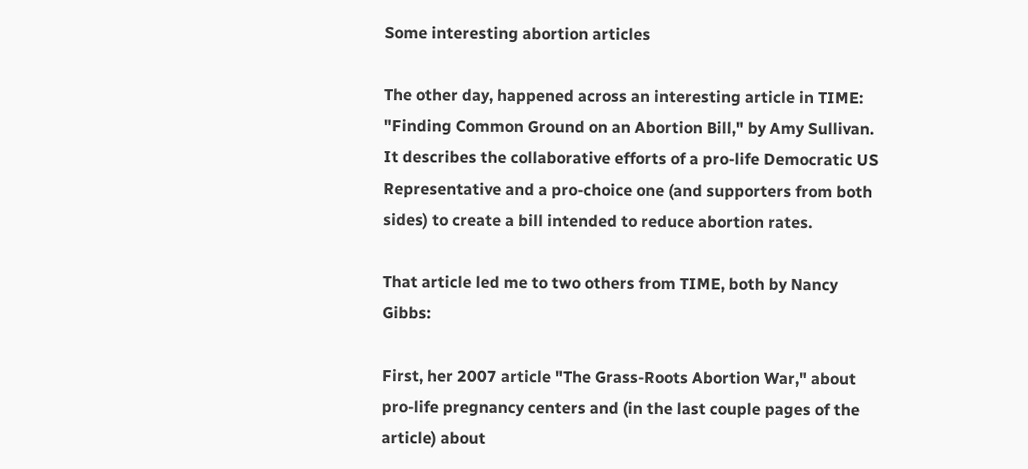Some interesting abortion articles

The other day, happened across an interesting article in TIME: "Finding Common Ground on an Abortion Bill," by Amy Sullivan. It describes the collaborative efforts of a pro-life Democratic US Representative and a pro-choice one (and supporters from both sides) to create a bill intended to reduce abortion rates.

That article led me to two others from TIME, both by Nancy Gibbs:

First, her 2007 article "The Grass-Roots Abortion War," about pro-life pregnancy centers and (in the last couple pages of the article) about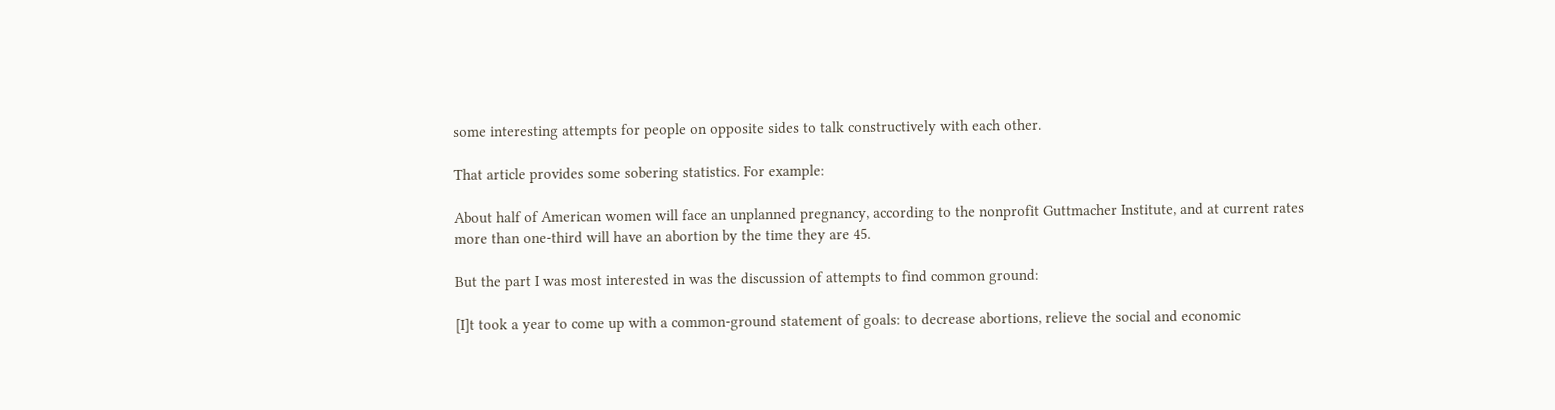some interesting attempts for people on opposite sides to talk constructively with each other.

That article provides some sobering statistics. For example:

About half of American women will face an unplanned pregnancy, according to the nonprofit Guttmacher Institute, and at current rates more than one-third will have an abortion by the time they are 45.

But the part I was most interested in was the discussion of attempts to find common ground:

[I]t took a year to come up with a common-ground statement of goals: to decrease abortions, relieve the social and economic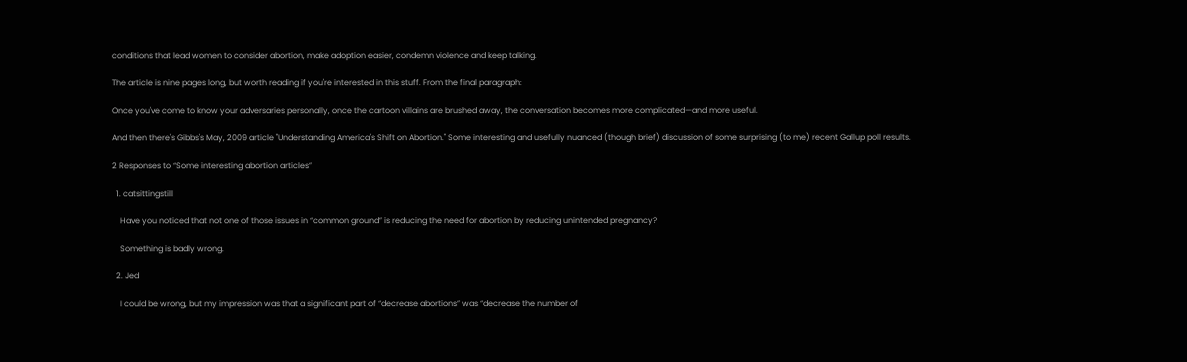conditions that lead women to consider abortion, make adoption easier, condemn violence and keep talking.

The article is nine pages long, but worth reading if you're interested in this stuff. From the final paragraph:

Once you've come to know your adversaries personally, once the cartoon villains are brushed away, the conversation becomes more complicated—and more useful.

And then there's Gibbs's May, 2009 article "Understanding America's Shift on Abortion." Some interesting and usefully nuanced (though brief) discussion of some surprising (to me) recent Gallup poll results.

2 Responses to “Some interesting abortion articles”

  1. catsittingstill

    Have you noticed that not one of those issues in “common ground” is reducing the need for abortion by reducing unintended pregnancy?

    Something is badly wrong.

  2. Jed

    I could be wrong, but my impression was that a significant part of “decrease abortions” was “decrease the number of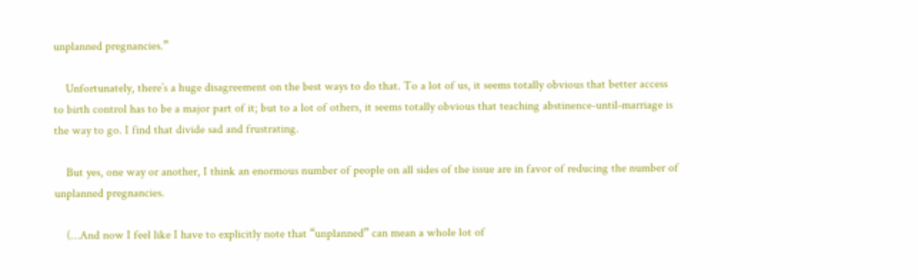unplanned pregnancies.”

    Unfortunately, there’s a huge disagreement on the best ways to do that. To a lot of us, it seems totally obvious that better access to birth control has to be a major part of it; but to a lot of others, it seems totally obvious that teaching abstinence-until-marriage is the way to go. I find that divide sad and frustrating.

    But yes, one way or another, I think an enormous number of people on all sides of the issue are in favor of reducing the number of unplanned pregnancies.

    (…And now I feel like I have to explicitly note that “unplanned” can mean a whole lot of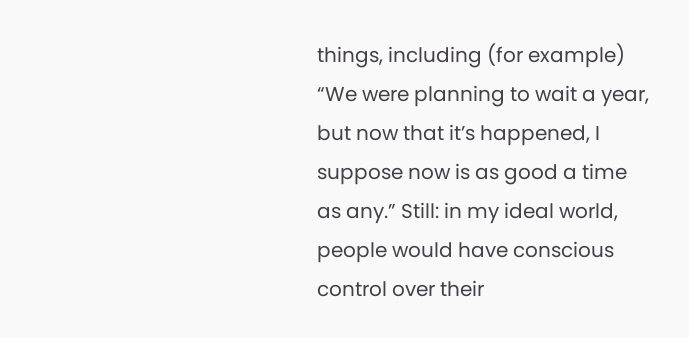things, including (for example) “We were planning to wait a year, but now that it’s happened, I suppose now is as good a time as any.” Still: in my ideal world, people would have conscious control over their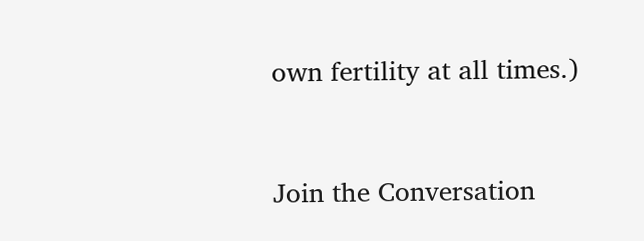own fertility at all times.)


Join the Conversation